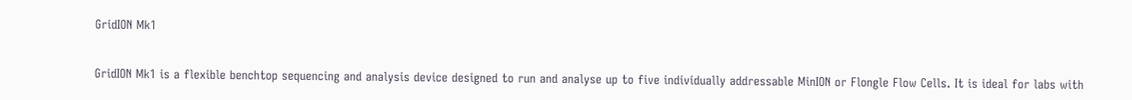GridION Mk1


GridION Mk1 is a flexible benchtop sequencing and analysis device designed to run and analyse up to five individually addressable MinION or Flongle Flow Cells. It is ideal for labs with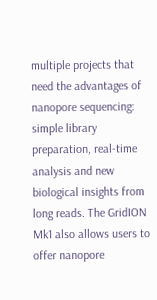multiple projects that need the advantages of nanopore sequencing: simple library preparation, real-time analysis and new biological insights from long reads. The GridION Mk1 also allows users to offer nanopore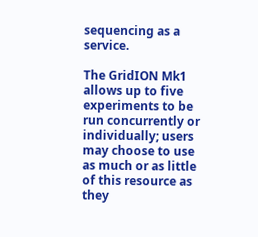sequencing as a service.

The GridION Mk1 allows up to five experiments to be run concurrently or individually; users may choose to use as much or as little of this resource as they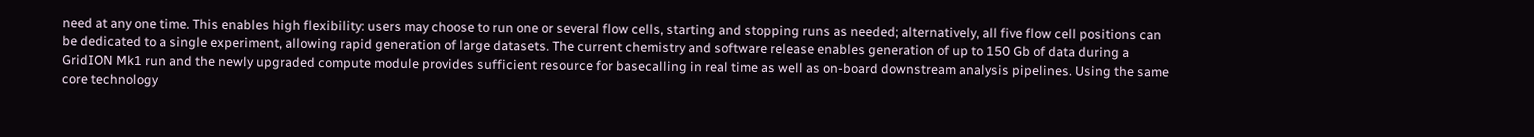need at any one time. This enables high flexibility: users may choose to run one or several flow cells, starting and stopping runs as needed; alternatively, all five flow cell positions can be dedicated to a single experiment, allowing rapid generation of large datasets. The current chemistry and software release enables generation of up to 150 Gb of data during a GridION Mk1 run and the newly upgraded compute module provides sufficient resource for basecalling in real time as well as on-board downstream analysis pipelines. Using the same core technology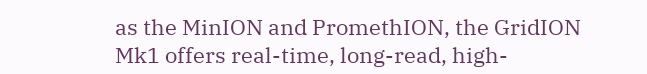as the MinION and PromethION, the GridION Mk1 offers real-time, long-read, high-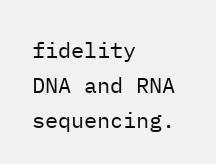fidelity DNA and RNA sequencing.